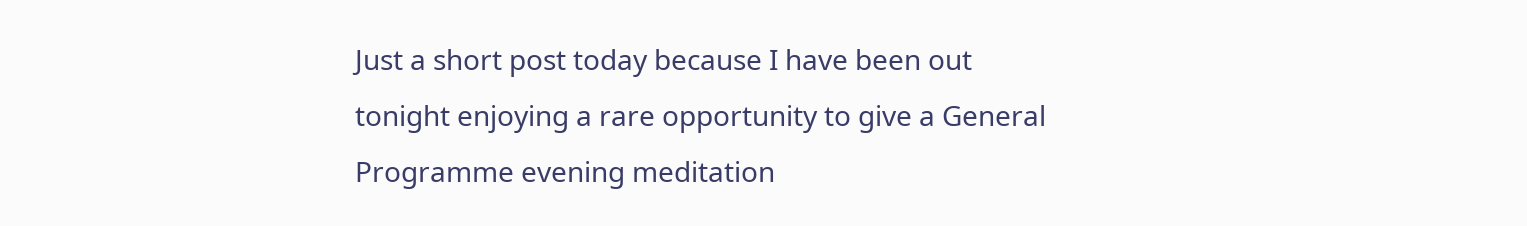Just a short post today because I have been out tonight enjoying a rare opportunity to give a General Programme evening meditation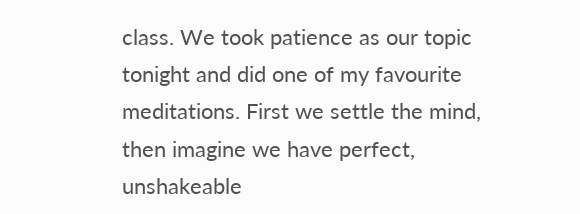class. We took patience as our topic tonight and did one of my favourite meditations. First we settle the mind, then imagine we have perfect, unshakeable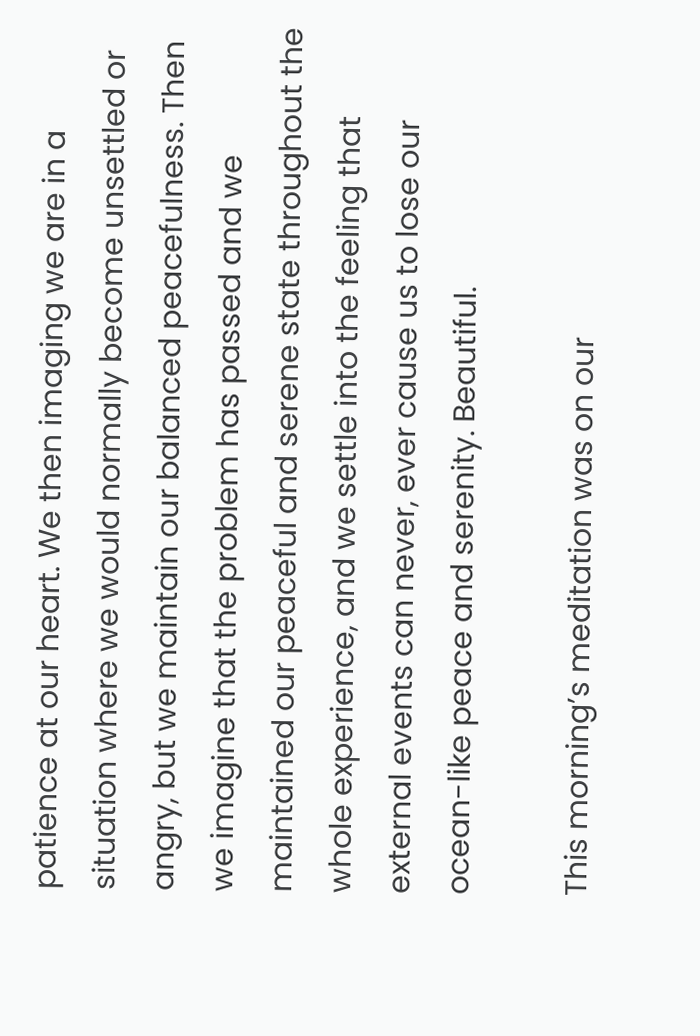patience at our heart. We then imaging we are in a situation where we would normally become unsettled or angry, but we maintain our balanced peacefulness. Then we imagine that the problem has passed and we maintained our peaceful and serene state throughout the whole experience, and we settle into the feeling that external events can never, ever cause us to lose our ocean-like peace and serenity. Beautiful.

This morning’s meditation was on our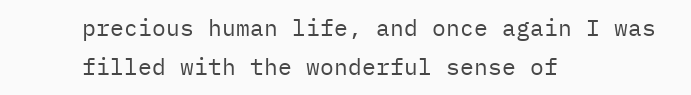precious human life, and once again I was filled with the wonderful sense of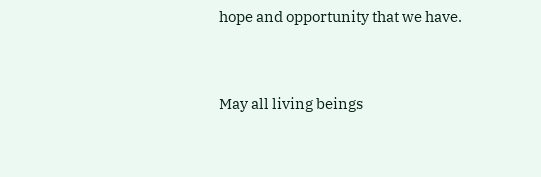hope and opportunity that we have.


May all living beings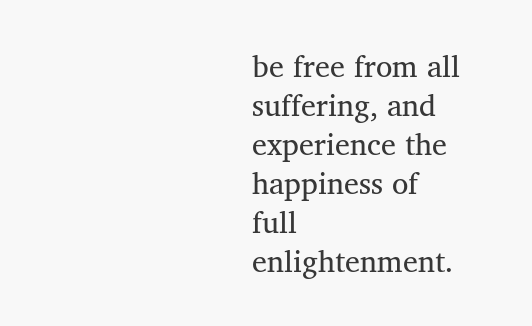be free from all suffering, and experience the happiness of full enlightenment.